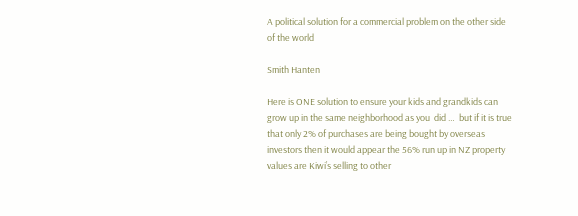A political solution for a commercial problem on the other side of the world

Smith Hanten

Here is ONE solution to ensure your kids and grandkids can grow up in the same neighborhood as you  did …  but if it is true that only 2% of purchases are being bought by overseas investors then it would appear the 56% run up in NZ property values are Kiwi’s selling to other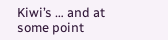Kiwi’s … and at some point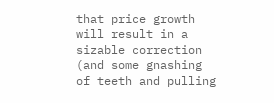that price growth will result in a sizable correction (and some gnashing of teeth and pulling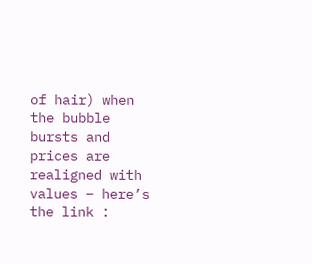of hair) when the bubble bursts and prices are realigned with values – here’s the link :